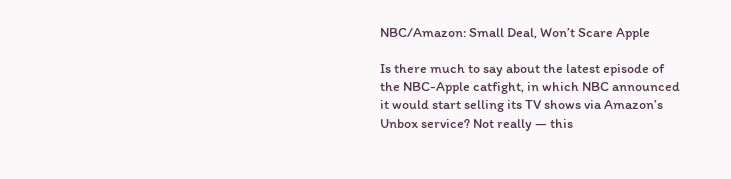NBC/Amazon: Small Deal, Won’t Scare Apple

Is there much to say about the latest episode of the NBC-Apple catfight, in which NBC announced it would start selling its TV shows via Amazon’s Unbox service? Not really — this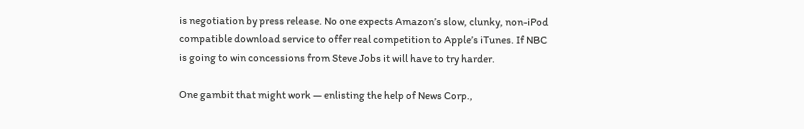is negotiation by press release. No one expects Amazon’s slow, clunky, non-iPod compatible download service to offer real competition to Apple’s iTunes. If NBC is going to win concessions from Steve Jobs it will have to try harder.

One gambit that might work — enlisting the help of News Corp.,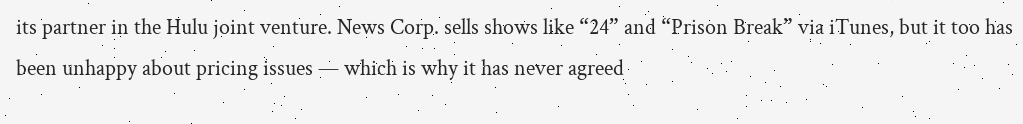its partner in the Hulu joint venture. News Corp. sells shows like “24” and “Prison Break” via iTunes, but it too has been unhappy about pricing issues — which is why it has never agreed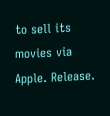to sell its movies via Apple. Release.